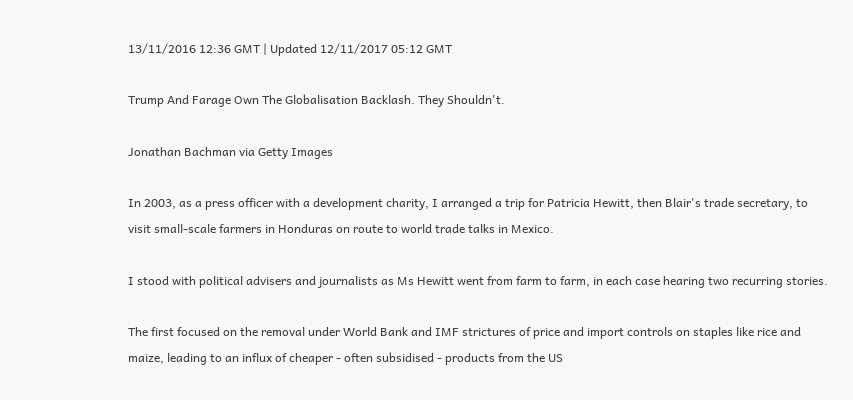13/11/2016 12:36 GMT | Updated 12/11/2017 05:12 GMT

Trump And Farage Own The Globalisation Backlash. They Shouldn't.

Jonathan Bachman via Getty Images

In 2003, as a press officer with a development charity, I arranged a trip for Patricia Hewitt, then Blair's trade secretary, to visit small-scale farmers in Honduras on route to world trade talks in Mexico.

I stood with political advisers and journalists as Ms Hewitt went from farm to farm, in each case hearing two recurring stories.

The first focused on the removal under World Bank and IMF strictures of price and import controls on staples like rice and maize, leading to an influx of cheaper - often subsidised - products from the US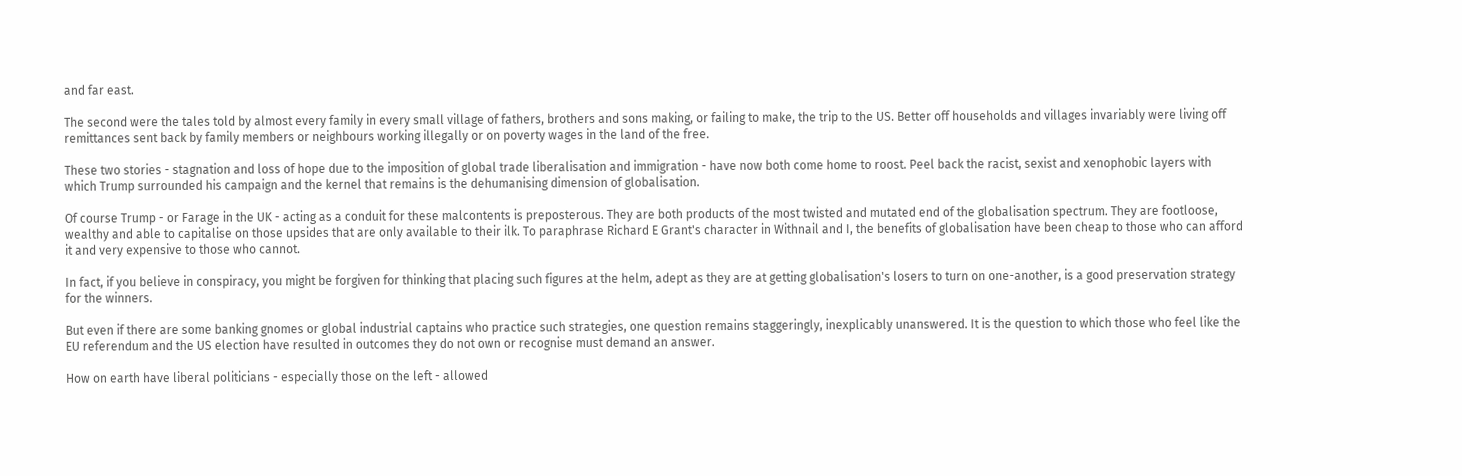and far east.

The second were the tales told by almost every family in every small village of fathers, brothers and sons making, or failing to make, the trip to the US. Better off households and villages invariably were living off remittances sent back by family members or neighbours working illegally or on poverty wages in the land of the free.

These two stories - stagnation and loss of hope due to the imposition of global trade liberalisation and immigration - have now both come home to roost. Peel back the racist, sexist and xenophobic layers with which Trump surrounded his campaign and the kernel that remains is the dehumanising dimension of globalisation.

Of course Trump - or Farage in the UK - acting as a conduit for these malcontents is preposterous. They are both products of the most twisted and mutated end of the globalisation spectrum. They are footloose, wealthy and able to capitalise on those upsides that are only available to their ilk. To paraphrase Richard E Grant's character in Withnail and I, the benefits of globalisation have been cheap to those who can afford it and very expensive to those who cannot.

In fact, if you believe in conspiracy, you might be forgiven for thinking that placing such figures at the helm, adept as they are at getting globalisation's losers to turn on one-another, is a good preservation strategy for the winners.

But even if there are some banking gnomes or global industrial captains who practice such strategies, one question remains staggeringly, inexplicably unanswered. It is the question to which those who feel like the EU referendum and the US election have resulted in outcomes they do not own or recognise must demand an answer.

How on earth have liberal politicians - especially those on the left - allowed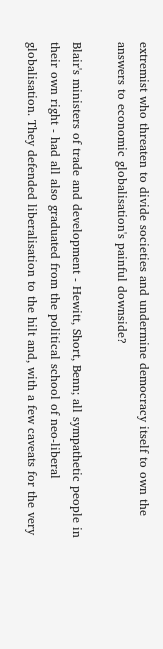extremist who threaten to divide societies and undermine democracy itself to own the answers to economic globalisation's painful downside?

Blair's ministers of trade and development - Hewitt, Short, Benn; all sympathetic people in their own right - had all also graduated from the political school of neo-liberal globalisation. They defended liberalisation to the hilt and, with a few caveats for the very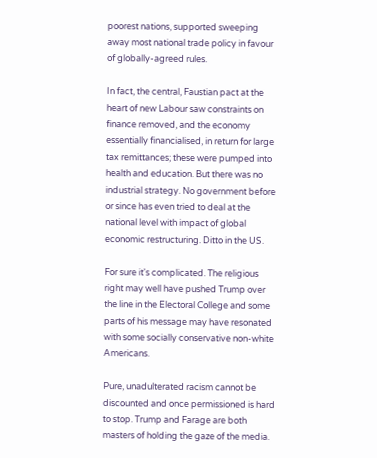poorest nations, supported sweeping away most national trade policy in favour of globally-agreed rules.

In fact, the central, Faustian pact at the heart of new Labour saw constraints on finance removed, and the economy essentially financialised, in return for large tax remittances; these were pumped into health and education. But there was no industrial strategy. No government before or since has even tried to deal at the national level with impact of global economic restructuring. Ditto in the US.

For sure it's complicated. The religious right may well have pushed Trump over the line in the Electoral College and some parts of his message may have resonated with some socially conservative non-white Americans.

Pure, unadulterated racism cannot be discounted and once permissioned is hard to stop. Trump and Farage are both masters of holding the gaze of the media.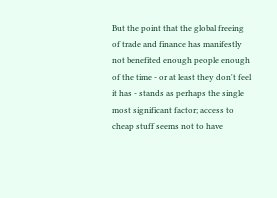But the point that the global freeing of trade and finance has manifestly not benefited enough people enough of the time - or at least they don't feel it has - stands as perhaps the single most significant factor; access to cheap stuff seems not to have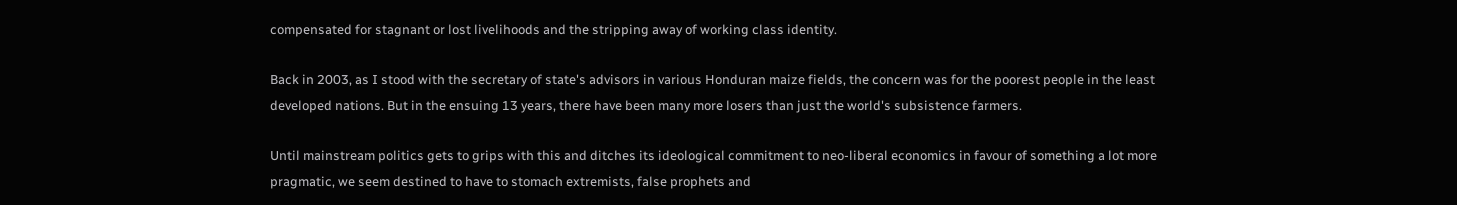compensated for stagnant or lost livelihoods and the stripping away of working class identity.

Back in 2003, as I stood with the secretary of state's advisors in various Honduran maize fields, the concern was for the poorest people in the least developed nations. But in the ensuing 13 years, there have been many more losers than just the world's subsistence farmers.

Until mainstream politics gets to grips with this and ditches its ideological commitment to neo-liberal economics in favour of something a lot more pragmatic, we seem destined to have to stomach extremists, false prophets and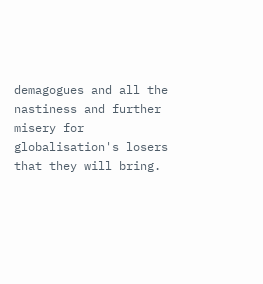demagogues and all the nastiness and further misery for globalisation's losers that they will bring.